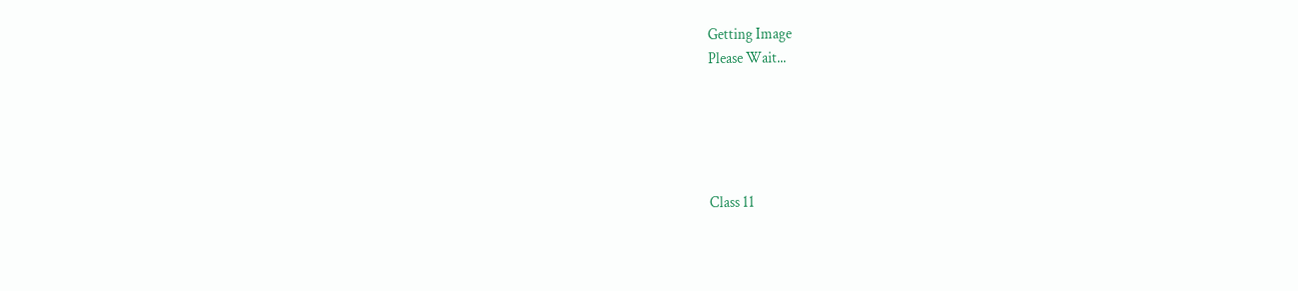Getting Image
Please Wait...





Class 11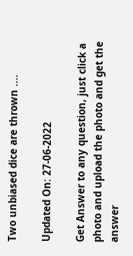Two unbiased dice are thrown ....

Updated On: 27-06-2022

Get Answer to any question, just click a photo and upload the photo and get the answer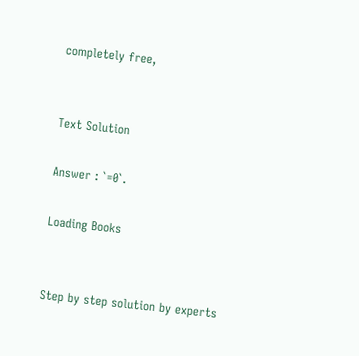completely free,


Text Solution

Answer : `=0`.

Loading Books


Step by step solution by experts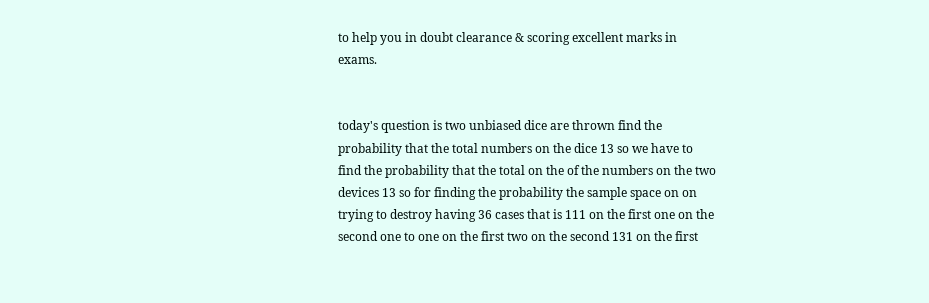to help you in doubt clearance & scoring excellent marks in exams.


today's question is two unbiased dice are thrown find the probability that the total numbers on the dice 13 so we have to find the probability that the total on the of the numbers on the two devices 13 so for finding the probability the sample space on on trying to destroy having 36 cases that is 111 on the first one on the second one to one on the first two on the second 131 on the first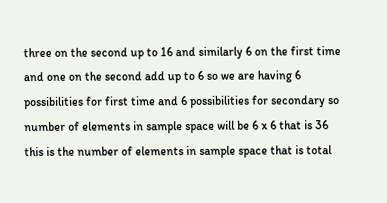three on the second up to 16 and similarly 6 on the first time and one on the second add up to 6 so we are having 6 possibilities for first time and 6 possibilities for secondary so number of elements in sample space will be 6 x 6 that is 36 this is the number of elements in sample space that is total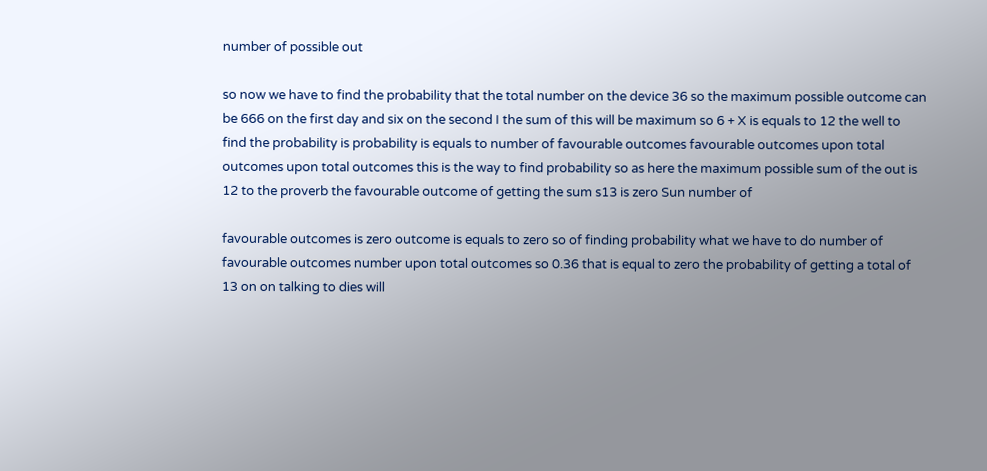number of possible out

so now we have to find the probability that the total number on the device 36 so the maximum possible outcome can be 666 on the first day and six on the second I the sum of this will be maximum so 6 + X is equals to 12 the well to find the probability is probability is equals to number of favourable outcomes favourable outcomes upon total outcomes upon total outcomes this is the way to find probability so as here the maximum possible sum of the out is 12 to the proverb the favourable outcome of getting the sum s13 is zero Sun number of

favourable outcomes is zero outcome is equals to zero so of finding probability what we have to do number of favourable outcomes number upon total outcomes so 0.36 that is equal to zero the probability of getting a total of 13 on on talking to dies will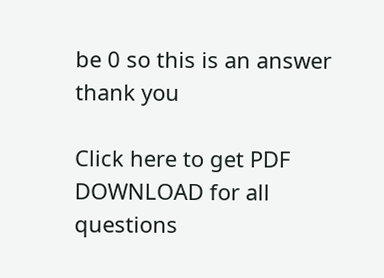be 0 so this is an answer thank you

Click here to get PDF DOWNLOAD for all questions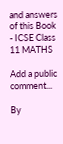and answers of this Book - ICSE Class 11 MATHS

Add a public comment...

By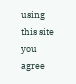using this site you agree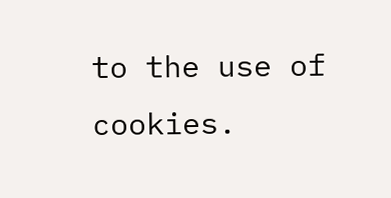to the use of cookies.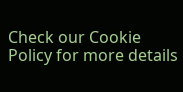Check our Cookie Policy for more details